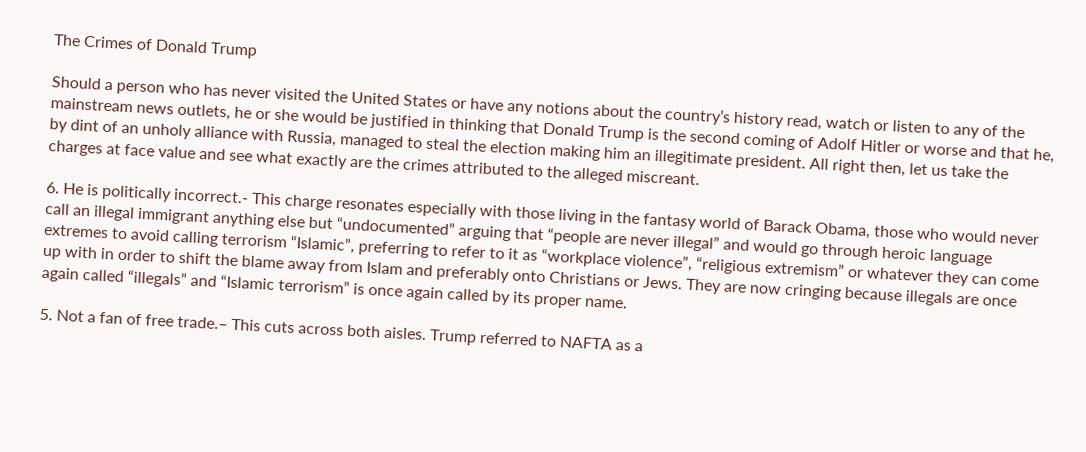The Crimes of Donald Trump

Should a person who has never visited the United States or have any notions about the country’s history read, watch or listen to any of the mainstream news outlets, he or she would be justified in thinking that Donald Trump is the second coming of Adolf Hitler or worse and that he, by dint of an unholy alliance with Russia, managed to steal the election making him an illegitimate president. All right then, let us take the charges at face value and see what exactly are the crimes attributed to the alleged miscreant.

6. He is politically incorrect.- This charge resonates especially with those living in the fantasy world of Barack Obama, those who would never call an illegal immigrant anything else but “undocumented” arguing that “people are never illegal” and would go through heroic language extremes to avoid calling terrorism “Islamic”, preferring to refer to it as “workplace violence”, “religious extremism” or whatever they can come up with in order to shift the blame away from Islam and preferably onto Christians or Jews. They are now cringing because illegals are once again called “illegals” and “Islamic terrorism” is once again called by its proper name.

5. Not a fan of free trade.– This cuts across both aisles. Trump referred to NAFTA as a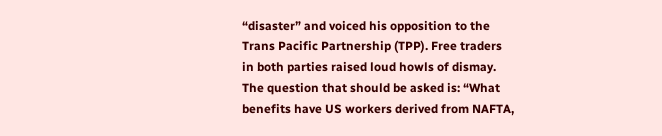“disaster” and voiced his opposition to the Trans Pacific Partnership (TPP). Free traders in both parties raised loud howls of dismay. The question that should be asked is: “What benefits have US workers derived from NAFTA,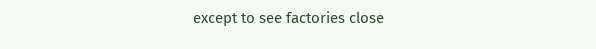except to see factories close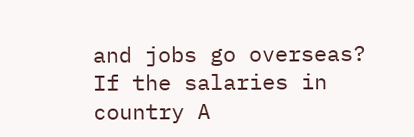and jobs go overseas? If the salaries in country A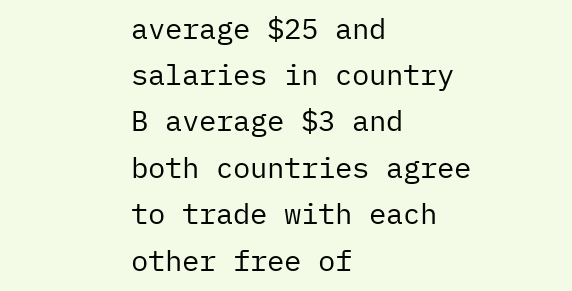average $25 and salaries in country B average $3 and both countries agree to trade with each other free of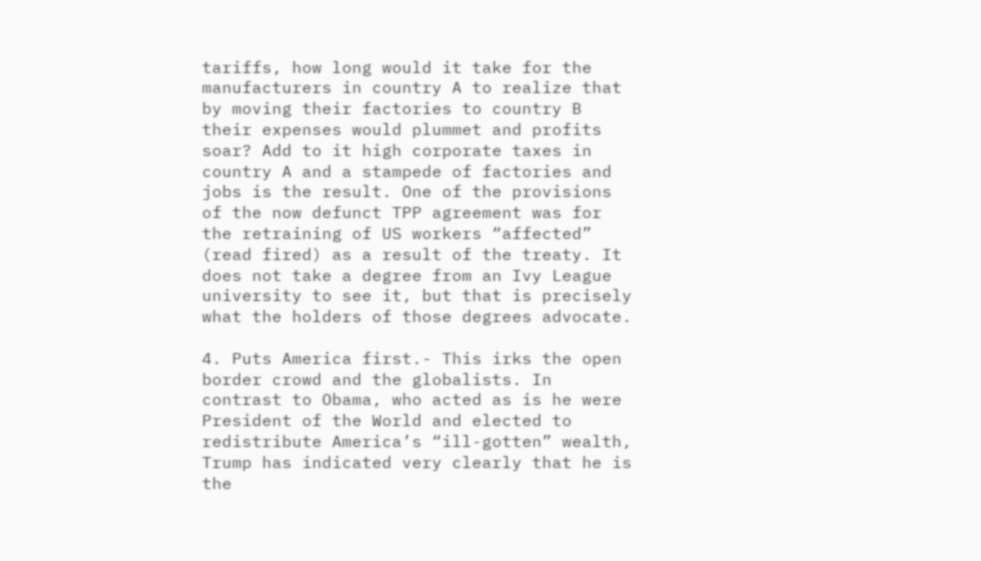tariffs, how long would it take for the manufacturers in country A to realize that by moving their factories to country B their expenses would plummet and profits soar? Add to it high corporate taxes in country A and a stampede of factories and jobs is the result. One of the provisions of the now defunct TPP agreement was for the retraining of US workers “affected” (read fired) as a result of the treaty. It does not take a degree from an Ivy League university to see it, but that is precisely what the holders of those degrees advocate.

4. Puts America first.- This irks the open border crowd and the globalists. In contrast to Obama, who acted as is he were President of the World and elected to redistribute America’s “ill-gotten” wealth, Trump has indicated very clearly that he is the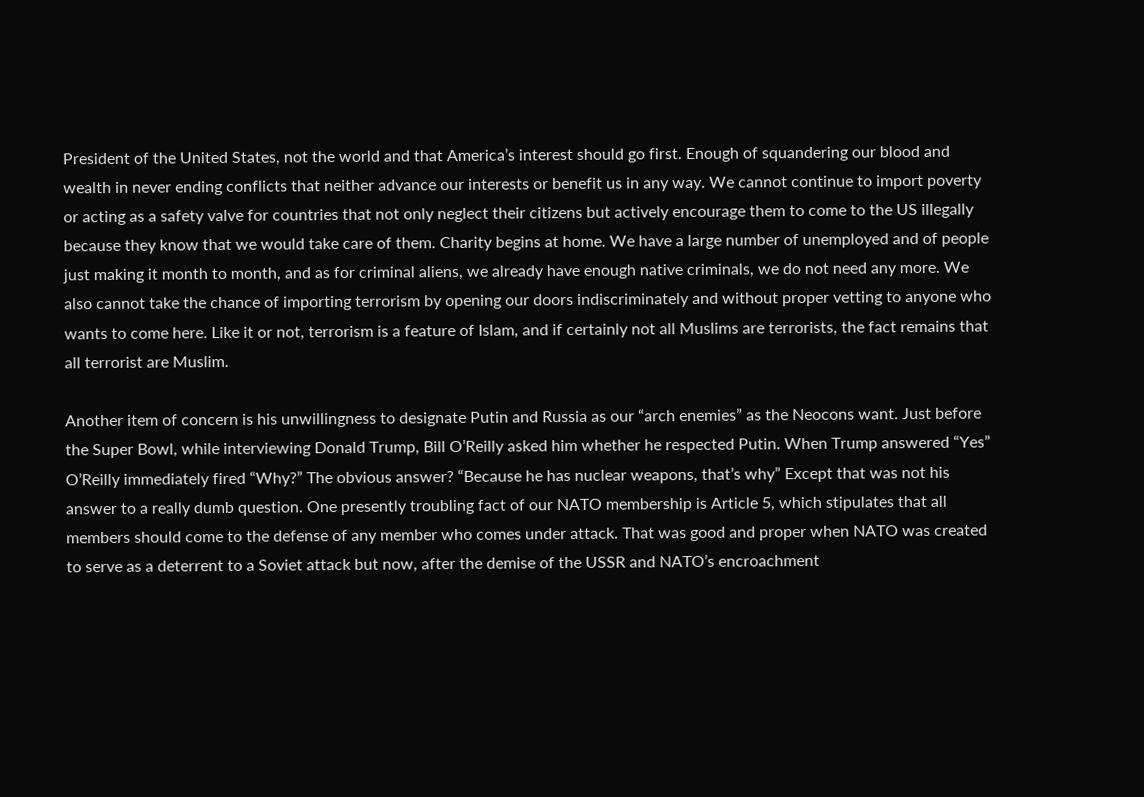President of the United States, not the world and that America’s interest should go first. Enough of squandering our blood and wealth in never ending conflicts that neither advance our interests or benefit us in any way. We cannot continue to import poverty or acting as a safety valve for countries that not only neglect their citizens but actively encourage them to come to the US illegally because they know that we would take care of them. Charity begins at home. We have a large number of unemployed and of people just making it month to month, and as for criminal aliens, we already have enough native criminals, we do not need any more. We also cannot take the chance of importing terrorism by opening our doors indiscriminately and without proper vetting to anyone who wants to come here. Like it or not, terrorism is a feature of Islam, and if certainly not all Muslims are terrorists, the fact remains that all terrorist are Muslim.

Another item of concern is his unwillingness to designate Putin and Russia as our “arch enemies” as the Neocons want. Just before the Super Bowl, while interviewing Donald Trump, Bill O’Reilly asked him whether he respected Putin. When Trump answered “Yes” O’Reilly immediately fired “Why?” The obvious answer? “Because he has nuclear weapons, that’s why” Except that was not his answer to a really dumb question. One presently troubling fact of our NATO membership is Article 5, which stipulates that all members should come to the defense of any member who comes under attack. That was good and proper when NATO was created to serve as a deterrent to a Soviet attack but now, after the demise of the USSR and NATO’s encroachment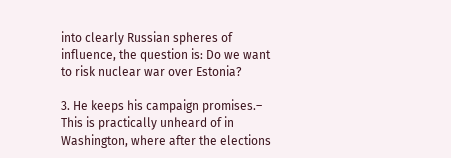into clearly Russian spheres of influence, the question is: Do we want to risk nuclear war over Estonia?

3. He keeps his campaign promises.– This is practically unheard of in Washington, where after the elections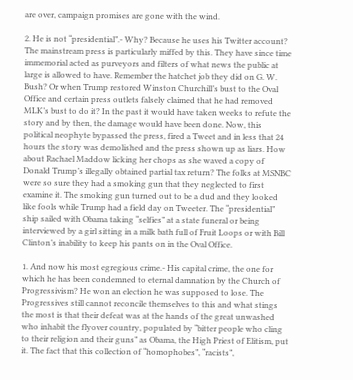are over, campaign promises are gone with the wind.

2. He is not “presidential”.- Why? Because he uses his Twitter account? The mainstream press is particularly miffed by this. They have since time immemorial acted as purveyors and filters of what news the public at large is allowed to have. Remember the hatchet job they did on G. W. Bush? Or when Trump restored Winston Churchill’s bust to the Oval Office and certain press outlets falsely claimed that he had removed MLK’s bust to do it? In the past it would have taken weeks to refute the story and by then, the damage would have been done. Now, this political neophyte bypassed the press, fired a Tweet and in less that 24 hours the story was demolished and the press shown up as liars. How about Rachael Maddow licking her chops as she waved a copy of Donald Trump’s illegally obtained partial tax return? The folks at MSNBC were so sure they had a smoking gun that they neglected to first examine it. The smoking gun turned out to be a dud and they looked like fools while Trump had a field day on Tweeter. The “presidential” ship sailed with Obama taking “selfies” at a state funeral or being interviewed by a girl sitting in a milk bath full of Fruit Loops or with Bill Clinton’s inability to keep his pants on in the Oval Office.

1. And now his most egregious crime.- His capital crime, the one for which he has been condemned to eternal damnation by the Church of Progressivism? He won an election he was supposed to lose. The Progressives still cannot reconcile themselves to this and what stings the most is that their defeat was at the hands of the great unwashed who inhabit the flyover country, populated by “bitter people who cling to their religion and their guns” as Obama, the High Priest of Elitism, put it. The fact that this collection of “homophobes”, “racists”,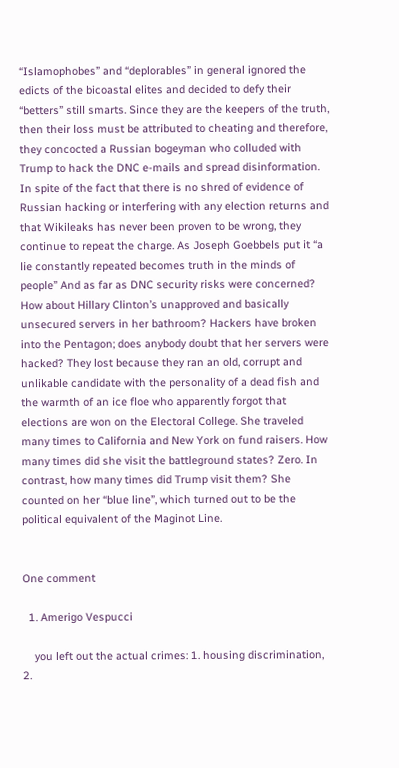“Islamophobes” and “deplorables” in general ignored the edicts of the bicoastal elites and decided to defy their “betters” still smarts. Since they are the keepers of the truth, then their loss must be attributed to cheating and therefore, they concocted a Russian bogeyman who colluded with Trump to hack the DNC e-mails and spread disinformation. In spite of the fact that there is no shred of evidence of Russian hacking or interfering with any election returns and that Wikileaks has never been proven to be wrong, they continue to repeat the charge. As Joseph Goebbels put it “a lie constantly repeated becomes truth in the minds of people” And as far as DNC security risks were concerned? How about Hillary Clinton’s unapproved and basically unsecured servers in her bathroom? Hackers have broken into the Pentagon; does anybody doubt that her servers were hacked? They lost because they ran an old, corrupt and unlikable candidate with the personality of a dead fish and the warmth of an ice floe who apparently forgot that elections are won on the Electoral College. She traveled many times to California and New York on fund raisers. How many times did she visit the battleground states? Zero. In contrast, how many times did Trump visit them? She counted on her “blue line”, which turned out to be the political equivalent of the Maginot Line.


One comment

  1. Amerigo Vespucci

    you left out the actual crimes: 1. housing discrimination, 2.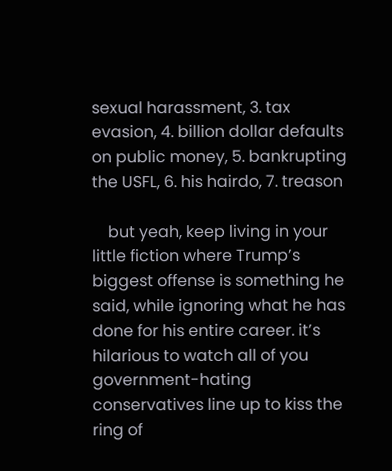sexual harassment, 3. tax evasion, 4. billion dollar defaults on public money, 5. bankrupting the USFL, 6. his hairdo, 7. treason

    but yeah, keep living in your little fiction where Trump’s biggest offense is something he said, while ignoring what he has done for his entire career. it’s hilarious to watch all of you government-hating conservatives line up to kiss the ring of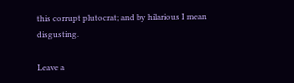this corrupt plutocrat; and by hilarious I mean disgusting.

Leave a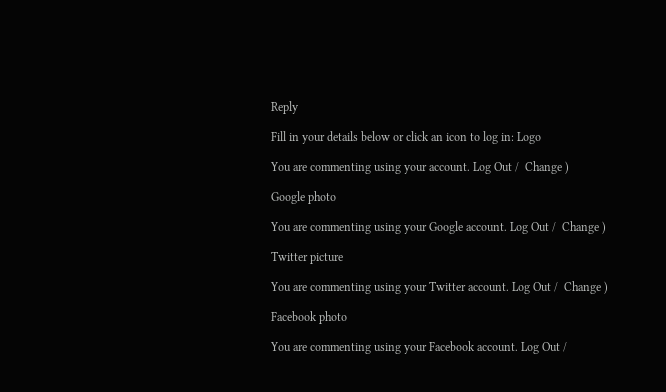Reply

Fill in your details below or click an icon to log in: Logo

You are commenting using your account. Log Out /  Change )

Google photo

You are commenting using your Google account. Log Out /  Change )

Twitter picture

You are commenting using your Twitter account. Log Out /  Change )

Facebook photo

You are commenting using your Facebook account. Log Out /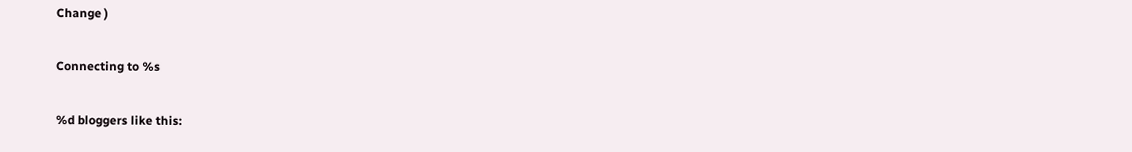Change )

Connecting to %s

%d bloggers like this: